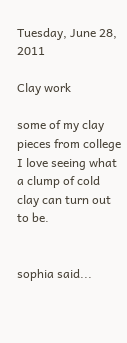Tuesday, June 28, 2011

Clay work

some of my clay pieces from college
I love seeing what a clump of cold clay can turn out to be.


sophia said...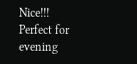Nice!!! Perfect for evening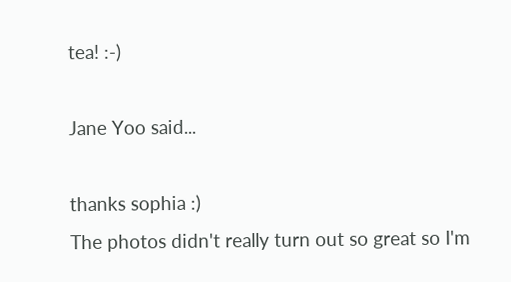tea! :-)

Jane Yoo said...

thanks sophia :)
The photos didn't really turn out so great so I'm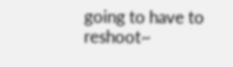going to have to reshoot~